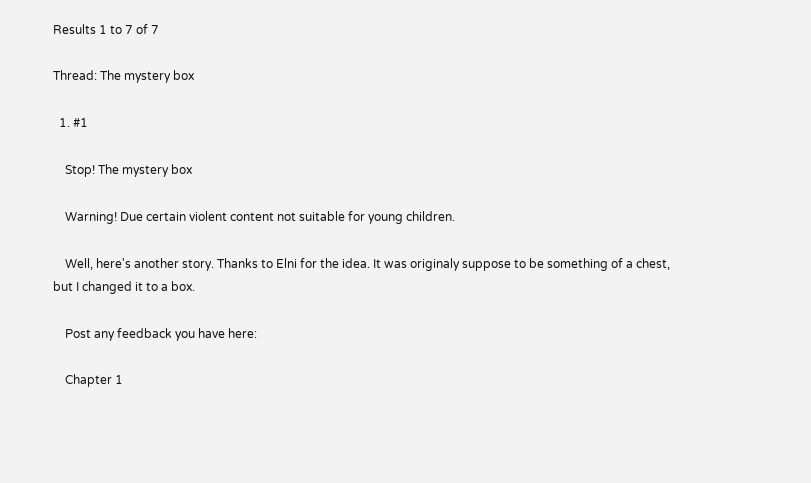Results 1 to 7 of 7

Thread: The mystery box

  1. #1

    Stop! The mystery box

    Warning! Due certain violent content not suitable for young children.

    Well, here's another story. Thanks to Elni for the idea. It was originaly suppose to be something of a chest, but I changed it to a box.

    Post any feedback you have here:

    Chapter 1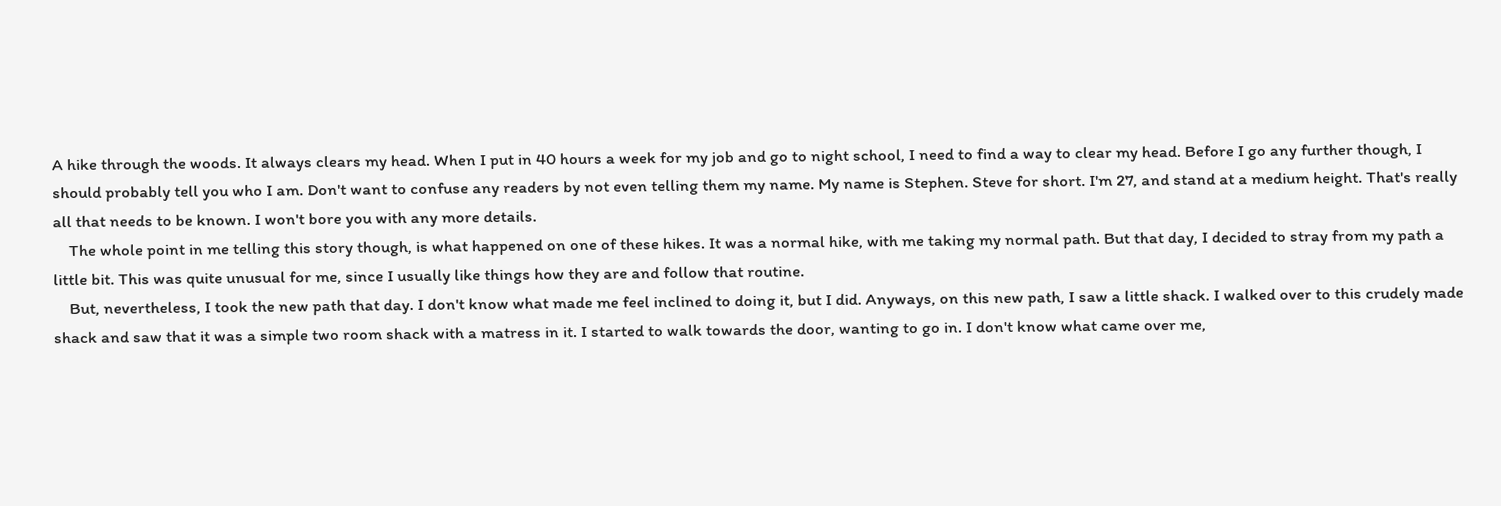A hike through the woods. It always clears my head. When I put in 40 hours a week for my job and go to night school, I need to find a way to clear my head. Before I go any further though, I should probably tell you who I am. Don't want to confuse any readers by not even telling them my name. My name is Stephen. Steve for short. I'm 27, and stand at a medium height. That's really all that needs to be known. I won't bore you with any more details.
    The whole point in me telling this story though, is what happened on one of these hikes. It was a normal hike, with me taking my normal path. But that day, I decided to stray from my path a little bit. This was quite unusual for me, since I usually like things how they are and follow that routine.
    But, nevertheless, I took the new path that day. I don't know what made me feel inclined to doing it, but I did. Anyways, on this new path, I saw a little shack. I walked over to this crudely made shack and saw that it was a simple two room shack with a matress in it. I started to walk towards the door, wanting to go in. I don't know what came over me,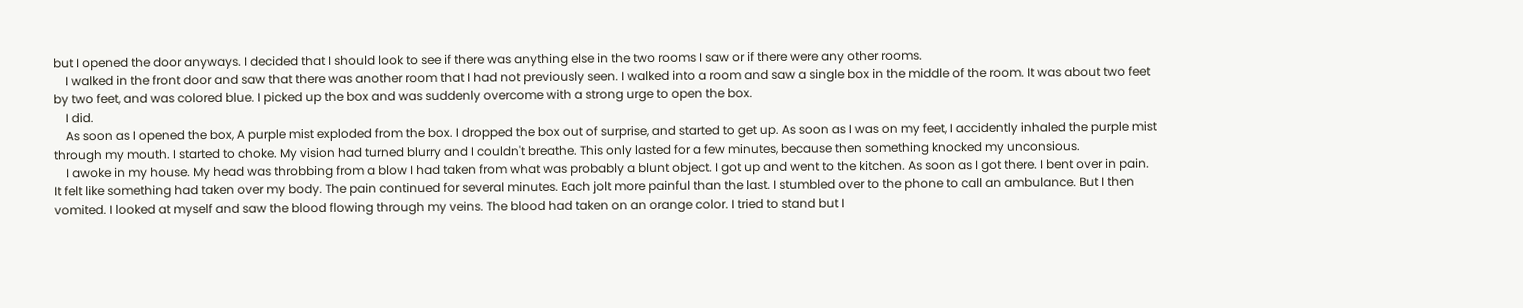but I opened the door anyways. I decided that I should look to see if there was anything else in the two rooms I saw or if there were any other rooms.
    I walked in the front door and saw that there was another room that I had not previously seen. I walked into a room and saw a single box in the middle of the room. It was about two feet by two feet, and was colored blue. I picked up the box and was suddenly overcome with a strong urge to open the box.
    I did.
    As soon as I opened the box, A purple mist exploded from the box. I dropped the box out of surprise, and started to get up. As soon as I was on my feet, I accidently inhaled the purple mist through my mouth. I started to choke. My vision had turned blurry and I couldn't breathe. This only lasted for a few minutes, because then something knocked my unconsious.
    I awoke in my house. My head was throbbing from a blow I had taken from what was probably a blunt object. I got up and went to the kitchen. As soon as I got there. I bent over in pain. It felt like something had taken over my body. The pain continued for several minutes. Each jolt more painful than the last. I stumbled over to the phone to call an ambulance. But I then vomited. I looked at myself and saw the blood flowing through my veins. The blood had taken on an orange color. I tried to stand but I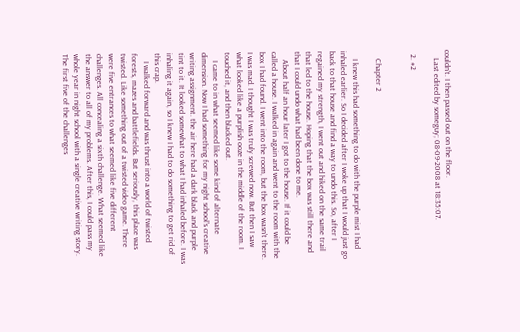couldn't. I then passed out on the floor.
    Last edited by someguy; 08-09-2008 at 18:35:07.

  2. #2


    Chapter 2

    I knew this had something to do with the purple mist I had inhaled earlier. So I decided after I woke up that I would just go back to that house and find a way to undo this. So, after I regained my strength, I went out and hiked on the same trail that led to the house. Hoping that the box was still there and that I could undo what had been done to me.
    About half an hour later I got to the house. If it could be called a house. I walked in again and went to the room with the box I had found. I went into the room, but the box wasn't there. I was mad. I thought I was truly screwed now. But then I saw what looked like a purplish ooze in the middle of the room. I touched it, and then blacked out.
    I came to in what seemed like some kind of alternate dimension. Now I had something for my night school's creative writing assignment. the air here had a dark black and purple tint to it. It looked somewhat to what I had inhaled before. I was inhaling it again, so I knew I had to do something to get rid of this crap.
    I walked forward and was thrust into a world of twisted forests, mazes and battlefields. But seriously, this place was twisted. Like something out of a twisted video game. There were five entrances to what seemed like five different challenges. All concealing a sixth challenge. What seemed like the answer to all of my problems. After this, I could pass my whole year in night school with a single creative writing story. The first five of the challenges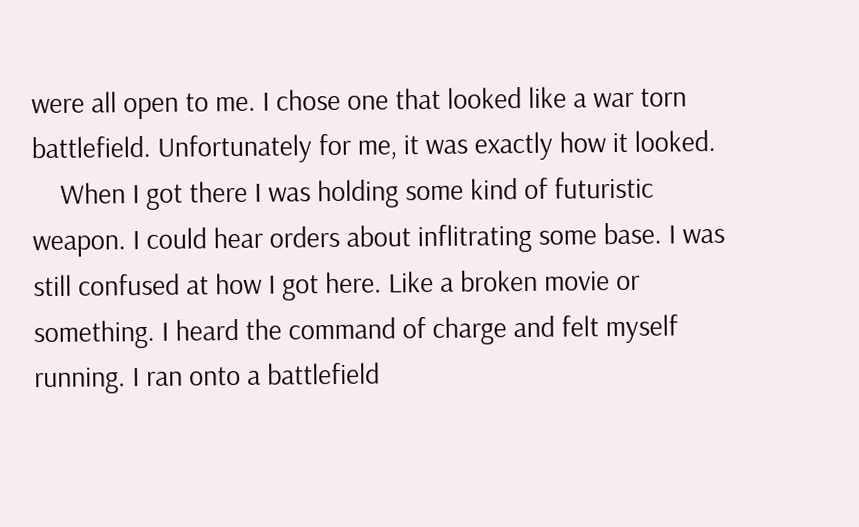were all open to me. I chose one that looked like a war torn battlefield. Unfortunately for me, it was exactly how it looked.
    When I got there I was holding some kind of futuristic weapon. I could hear orders about inflitrating some base. I was still confused at how I got here. Like a broken movie or something. I heard the command of charge and felt myself running. I ran onto a battlefield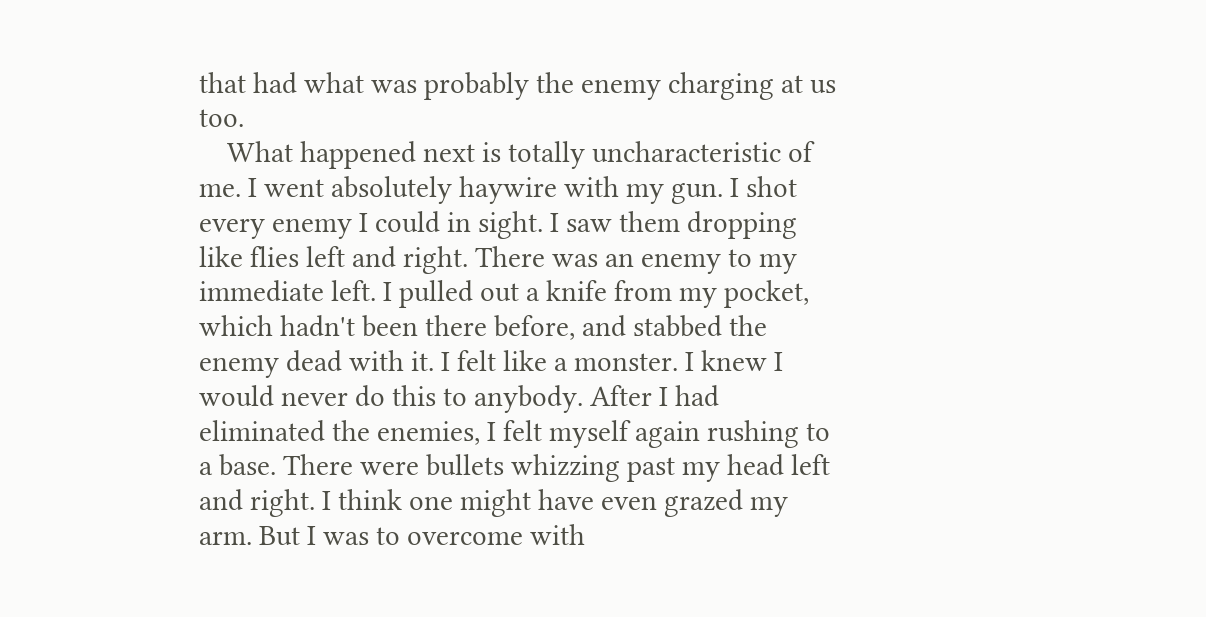that had what was probably the enemy charging at us too.
    What happened next is totally uncharacteristic of me. I went absolutely haywire with my gun. I shot every enemy I could in sight. I saw them dropping like flies left and right. There was an enemy to my immediate left. I pulled out a knife from my pocket, which hadn't been there before, and stabbed the enemy dead with it. I felt like a monster. I knew I would never do this to anybody. After I had eliminated the enemies, I felt myself again rushing to a base. There were bullets whizzing past my head left and right. I think one might have even grazed my arm. But I was to overcome with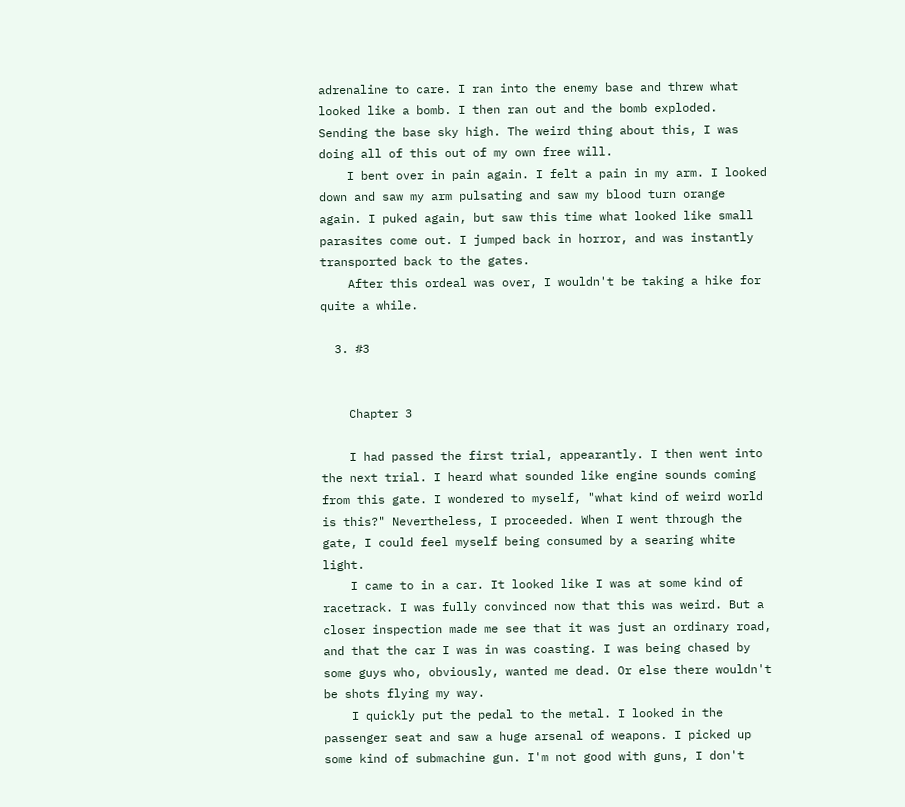adrenaline to care. I ran into the enemy base and threw what looked like a bomb. I then ran out and the bomb exploded. Sending the base sky high. The weird thing about this, I was doing all of this out of my own free will.
    I bent over in pain again. I felt a pain in my arm. I looked down and saw my arm pulsating and saw my blood turn orange again. I puked again, but saw this time what looked like small parasites come out. I jumped back in horror, and was instantly transported back to the gates.
    After this ordeal was over, I wouldn't be taking a hike for quite a while.

  3. #3


    Chapter 3

    I had passed the first trial, appearantly. I then went into the next trial. I heard what sounded like engine sounds coming from this gate. I wondered to myself, "what kind of weird world is this?" Nevertheless, I proceeded. When I went through the gate, I could feel myself being consumed by a searing white light.
    I came to in a car. It looked like I was at some kind of racetrack. I was fully convinced now that this was weird. But a closer inspection made me see that it was just an ordinary road, and that the car I was in was coasting. I was being chased by some guys who, obviously, wanted me dead. Or else there wouldn't be shots flying my way.
    I quickly put the pedal to the metal. I looked in the passenger seat and saw a huge arsenal of weapons. I picked up some kind of submachine gun. I'm not good with guns, I don't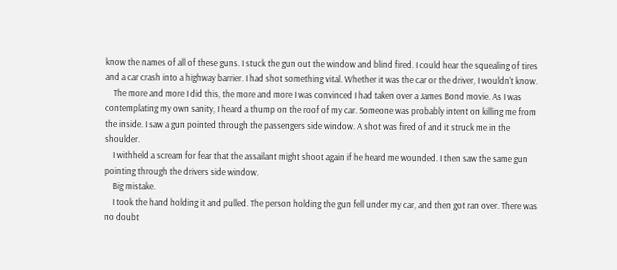know the names of all of these guns. I stuck the gun out the window and blind fired. I could hear the squealing of tires and a car crash into a highway barrier. I had shot something vital. Whether it was the car or the driver, I wouldn't know.
    The more and more I did this, the more and more I was convinced I had taken over a James Bond movie. As I was contemplating my own sanity, I heard a thump on the roof of my car. Someone was probably intent on killing me from the inside. I saw a gun pointed through the passengers side window. A shot was fired of and it struck me in the shoulder.
    I withheld a scream for fear that the assailant might shoot again if he heard me wounded. I then saw the same gun pointing through the drivers side window.
    Big mistake.
    I took the hand holding it and pulled. The person holding the gun fell under my car, and then got ran over. There was no doubt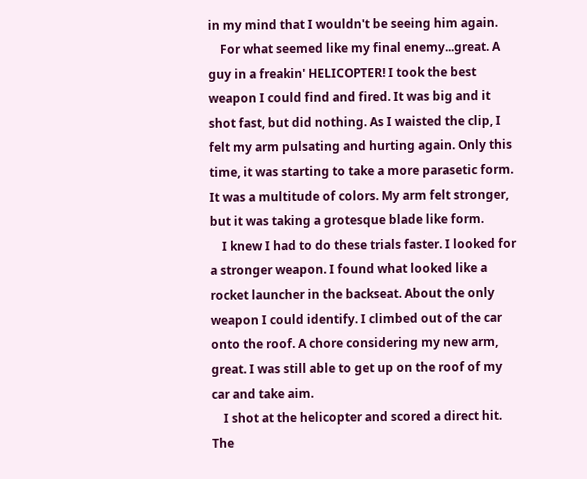in my mind that I wouldn't be seeing him again.
    For what seemed like my final enemy...great. A guy in a freakin' HELICOPTER! I took the best weapon I could find and fired. It was big and it shot fast, but did nothing. As I waisted the clip, I felt my arm pulsating and hurting again. Only this time, it was starting to take a more parasetic form. It was a multitude of colors. My arm felt stronger, but it was taking a grotesque blade like form.
    I knew I had to do these trials faster. I looked for a stronger weapon. I found what looked like a rocket launcher in the backseat. About the only weapon I could identify. I climbed out of the car onto the roof. A chore considering my new arm, great. I was still able to get up on the roof of my car and take aim.
    I shot at the helicopter and scored a direct hit. The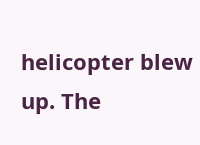helicopter blew up. The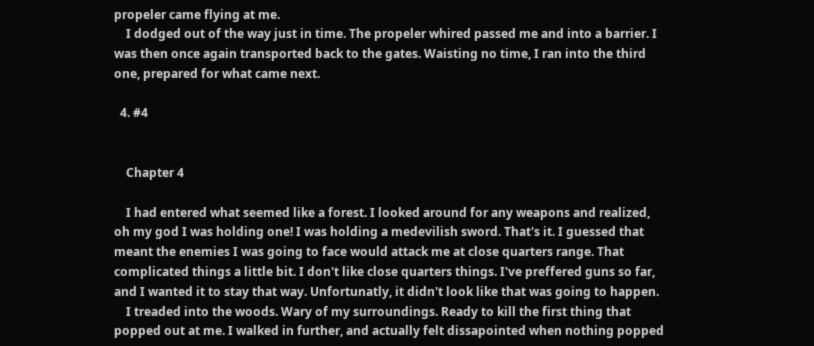propeler came flying at me.
    I dodged out of the way just in time. The propeler whired passed me and into a barrier. I was then once again transported back to the gates. Waisting no time, I ran into the third one, prepared for what came next.

  4. #4


    Chapter 4

    I had entered what seemed like a forest. I looked around for any weapons and realized, oh my god I was holding one! I was holding a medevilish sword. That's it. I guessed that meant the enemies I was going to face would attack me at close quarters range. That complicated things a little bit. I don't like close quarters things. I've preffered guns so far, and I wanted it to stay that way. Unfortunatly, it didn't look like that was going to happen.
    I treaded into the woods. Wary of my surroundings. Ready to kill the first thing that popped out at me. I walked in further, and actually felt dissapointed when nothing popped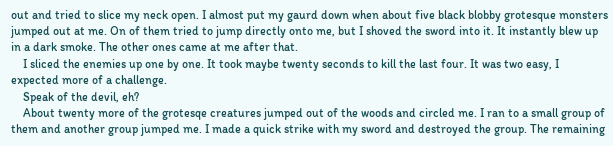out and tried to slice my neck open. I almost put my gaurd down when about five black blobby grotesque monsters jumped out at me. On of them tried to jump directly onto me, but I shoved the sword into it. It instantly blew up in a dark smoke. The other ones came at me after that.
    I sliced the enemies up one by one. It took maybe twenty seconds to kill the last four. It was two easy, I expected more of a challenge.
    Speak of the devil, eh?
    About twenty more of the grotesqe creatures jumped out of the woods and circled me. I ran to a small group of them and another group jumped me. I made a quick strike with my sword and destroyed the group. The remaining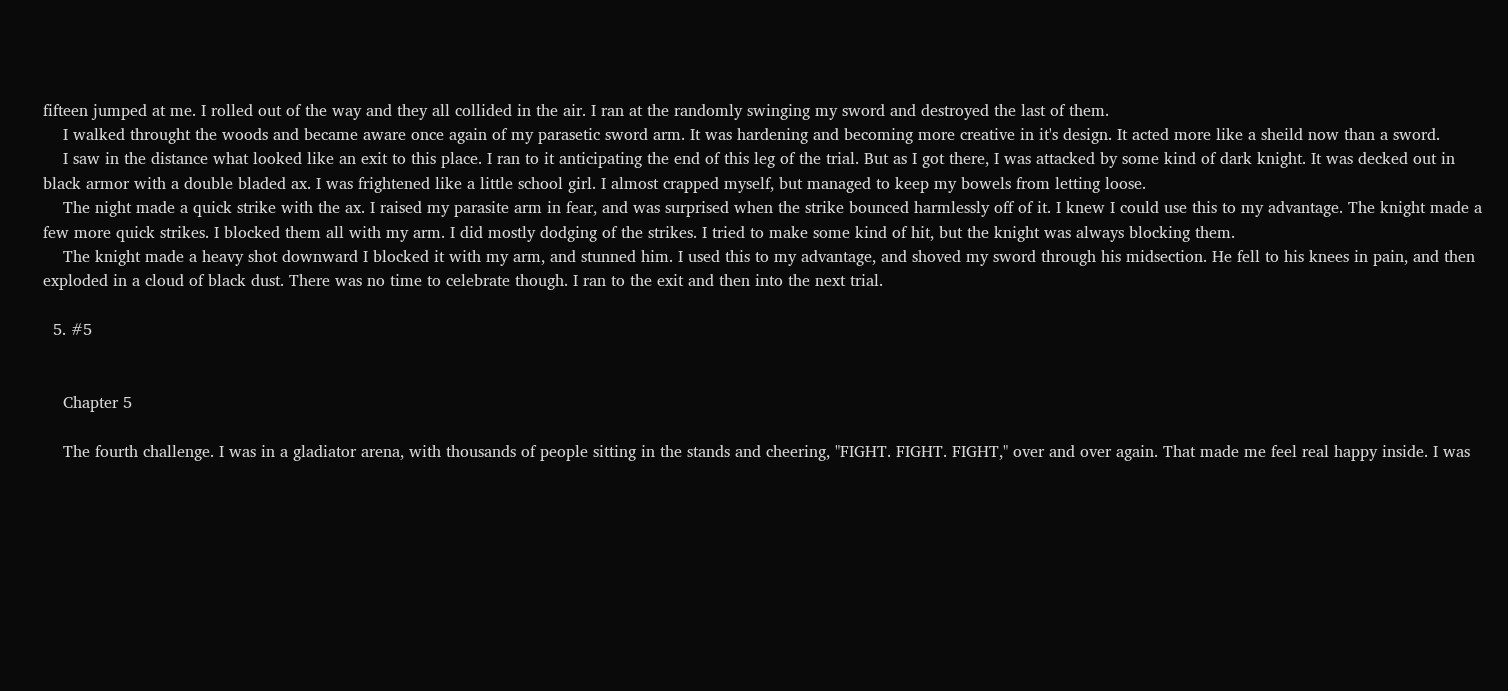fifteen jumped at me. I rolled out of the way and they all collided in the air. I ran at the randomly swinging my sword and destroyed the last of them.
    I walked throught the woods and became aware once again of my parasetic sword arm. It was hardening and becoming more creative in it's design. It acted more like a sheild now than a sword.
    I saw in the distance what looked like an exit to this place. I ran to it anticipating the end of this leg of the trial. But as I got there, I was attacked by some kind of dark knight. It was decked out in black armor with a double bladed ax. I was frightened like a little school girl. I almost crapped myself, but managed to keep my bowels from letting loose.
    The night made a quick strike with the ax. I raised my parasite arm in fear, and was surprised when the strike bounced harmlessly off of it. I knew I could use this to my advantage. The knight made a few more quick strikes. I blocked them all with my arm. I did mostly dodging of the strikes. I tried to make some kind of hit, but the knight was always blocking them.
    The knight made a heavy shot downward I blocked it with my arm, and stunned him. I used this to my advantage, and shoved my sword through his midsection. He fell to his knees in pain, and then exploded in a cloud of black dust. There was no time to celebrate though. I ran to the exit and then into the next trial.

  5. #5


    Chapter 5

    The fourth challenge. I was in a gladiator arena, with thousands of people sitting in the stands and cheering, "FIGHT. FIGHT. FIGHT," over and over again. That made me feel real happy inside. I was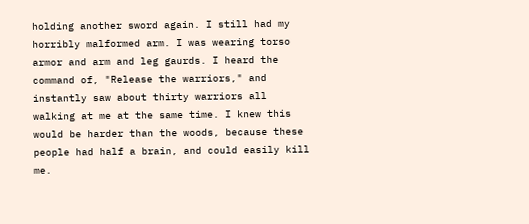holding another sword again. I still had my horribly malformed arm. I was wearing torso armor and arm and leg gaurds. I heard the command of, "Release the warriors," and instantly saw about thirty warriors all walking at me at the same time. I knew this would be harder than the woods, because these people had half a brain, and could easily kill me.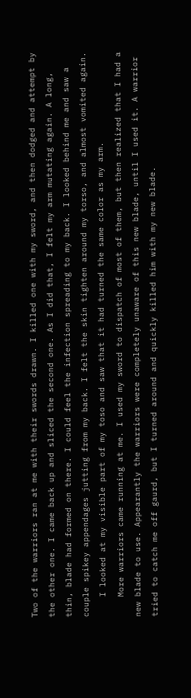Two of the warriors ran at me with their swords drawn. I killed one with my sword, and then dodged and attempt by the other one. I came back up and sliced the second one. As I did that, I felt my arm mutating again. A long, thin, blade had formed on there. I could feel the infection spreading to my back. I looked behind me and saw a couple spikey appendages jutting from my back. I felt the skin tighten around my torso, and almost vomited again.
    I looked at my visible part of my toso and saw that it had turned the same color as my arm.
    More warriors came running at me. I used my sword to dispatch of most of them, but then realized that I had a new blade to use. Appearantly the warriors were completely unaware of this new blade, until I used it. A warrior tried to catch me off gaurd, but I turned around and quickly killed him with my new blade.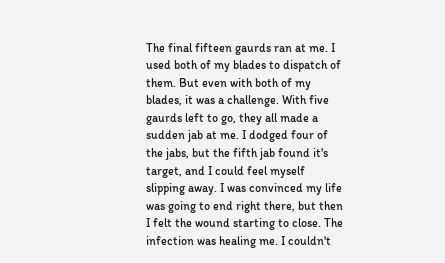The final fifteen gaurds ran at me. I used both of my blades to dispatch of them. But even with both of my blades, it was a challenge. With five gaurds left to go, they all made a sudden jab at me. I dodged four of the jabs, but the fifth jab found it's target, and I could feel myself slipping away. I was convinced my life was going to end right there, but then I felt the wound starting to close. The infection was healing me. I couldn't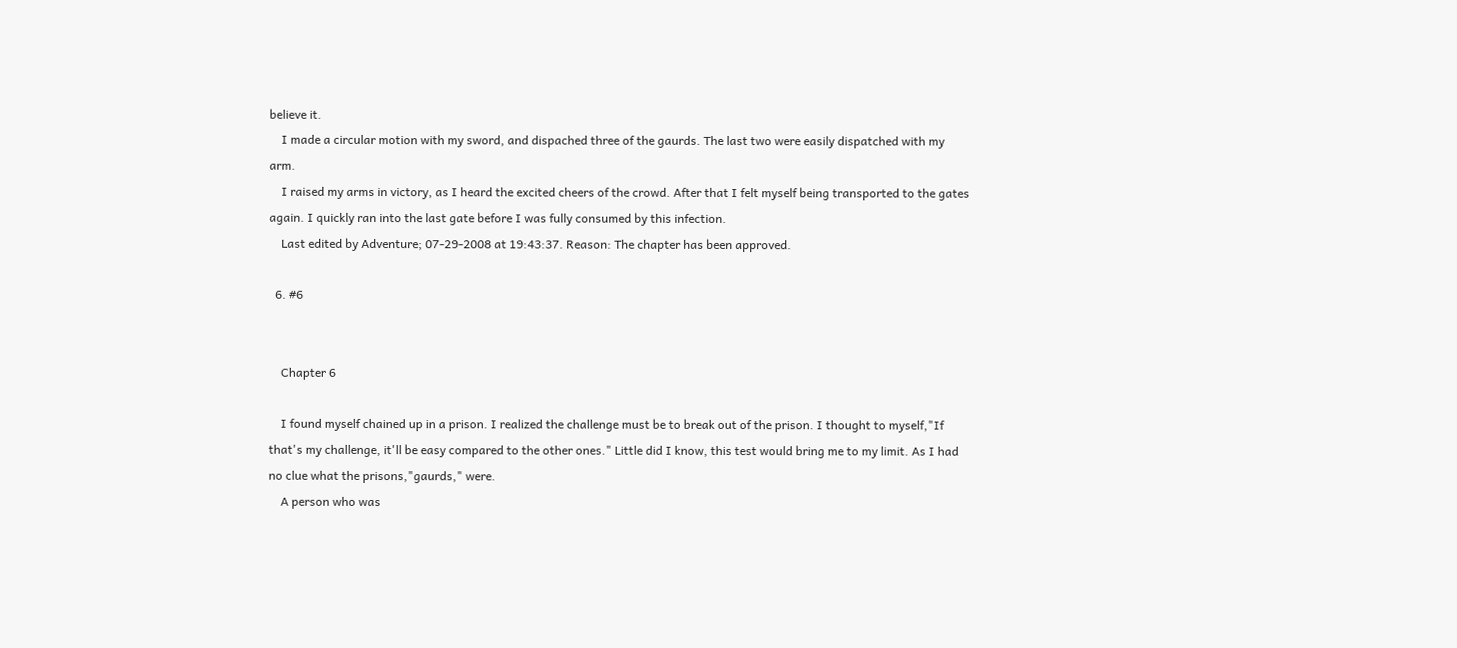believe it.
    I made a circular motion with my sword, and dispached three of the gaurds. The last two were easily dispatched with my arm.
    I raised my arms in victory, as I heard the excited cheers of the crowd. After that I felt myself being transported to the gates again. I quickly ran into the last gate before I was fully consumed by this infection.
    Last edited by Adventure; 07-29-2008 at 19:43:37. Reason: The chapter has been approved.

  6. #6


    Chapter 6

    I found myself chained up in a prison. I realized the challenge must be to break out of the prison. I thought to myself,"If that's my challenge, it'll be easy compared to the other ones." Little did I know, this test would bring me to my limit. As I had no clue what the prisons,"gaurds," were.
    A person who was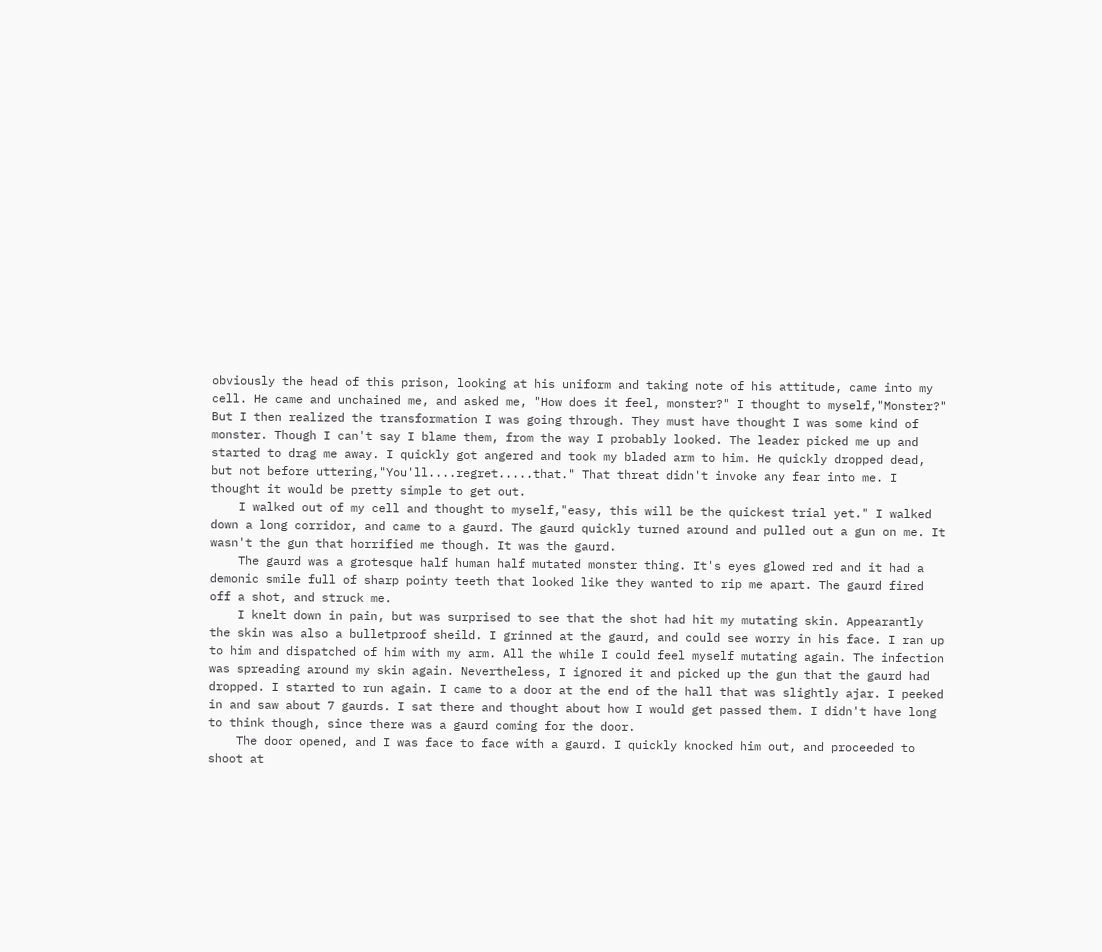obviously the head of this prison, looking at his uniform and taking note of his attitude, came into my cell. He came and unchained me, and asked me, "How does it feel, monster?" I thought to myself,"Monster?" But I then realized the transformation I was going through. They must have thought I was some kind of monster. Though I can't say I blame them, from the way I probably looked. The leader picked me up and started to drag me away. I quickly got angered and took my bladed arm to him. He quickly dropped dead, but not before uttering,"You'll....regret.....that." That threat didn't invoke any fear into me. I thought it would be pretty simple to get out.
    I walked out of my cell and thought to myself,"easy, this will be the quickest trial yet." I walked down a long corridor, and came to a gaurd. The gaurd quickly turned around and pulled out a gun on me. It wasn't the gun that horrified me though. It was the gaurd.
    The gaurd was a grotesque half human half mutated monster thing. It's eyes glowed red and it had a demonic smile full of sharp pointy teeth that looked like they wanted to rip me apart. The gaurd fired off a shot, and struck me.
    I knelt down in pain, but was surprised to see that the shot had hit my mutating skin. Appearantly the skin was also a bulletproof sheild. I grinned at the gaurd, and could see worry in his face. I ran up to him and dispatched of him with my arm. All the while I could feel myself mutating again. The infection was spreading around my skin again. Nevertheless, I ignored it and picked up the gun that the gaurd had dropped. I started to run again. I came to a door at the end of the hall that was slightly ajar. I peeked in and saw about 7 gaurds. I sat there and thought about how I would get passed them. I didn't have long to think though, since there was a gaurd coming for the door.
    The door opened, and I was face to face with a gaurd. I quickly knocked him out, and proceeded to shoot at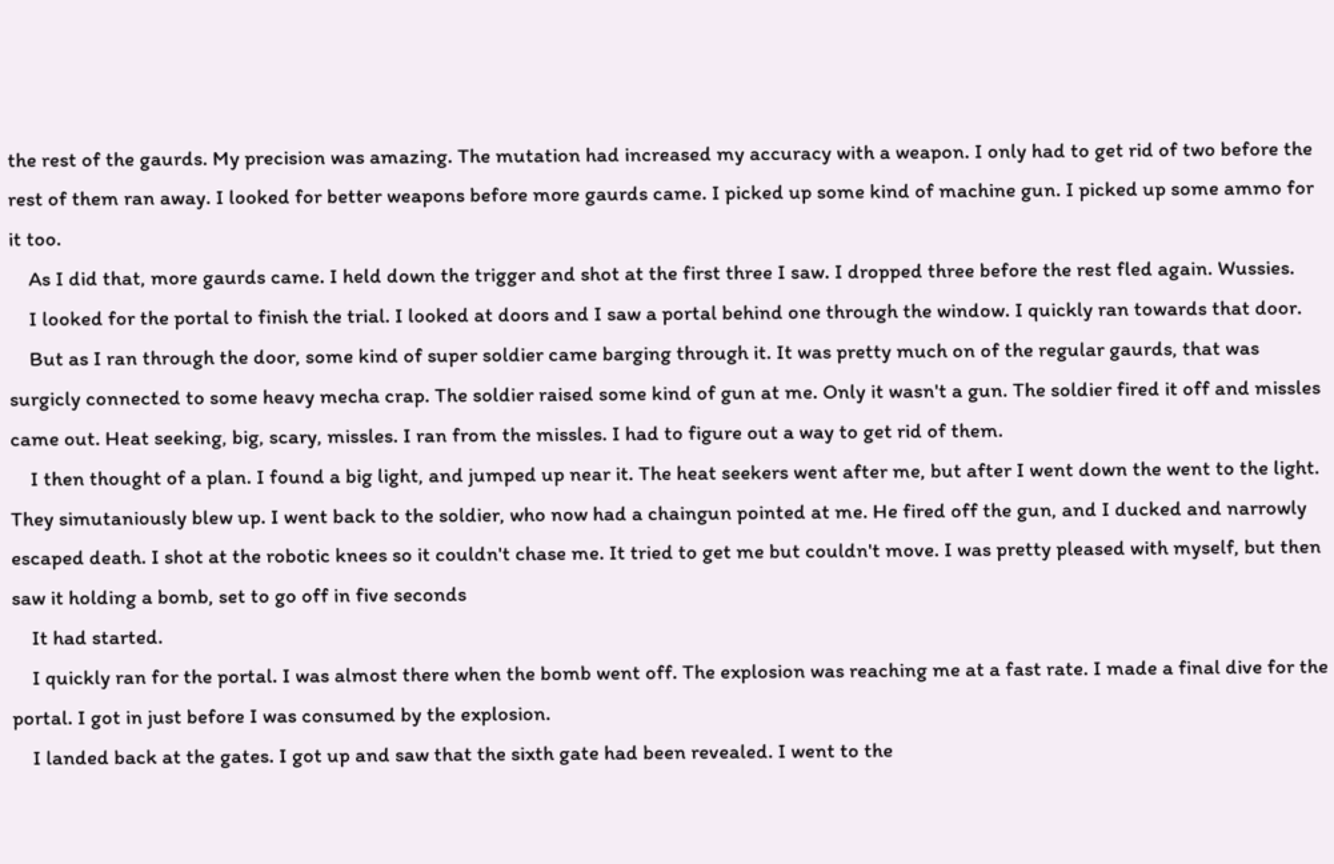the rest of the gaurds. My precision was amazing. The mutation had increased my accuracy with a weapon. I only had to get rid of two before the rest of them ran away. I looked for better weapons before more gaurds came. I picked up some kind of machine gun. I picked up some ammo for it too.
    As I did that, more gaurds came. I held down the trigger and shot at the first three I saw. I dropped three before the rest fled again. Wussies.
    I looked for the portal to finish the trial. I looked at doors and I saw a portal behind one through the window. I quickly ran towards that door.
    But as I ran through the door, some kind of super soldier came barging through it. It was pretty much on of the regular gaurds, that was surgicly connected to some heavy mecha crap. The soldier raised some kind of gun at me. Only it wasn't a gun. The soldier fired it off and missles came out. Heat seeking, big, scary, missles. I ran from the missles. I had to figure out a way to get rid of them.
    I then thought of a plan. I found a big light, and jumped up near it. The heat seekers went after me, but after I went down the went to the light. They simutaniously blew up. I went back to the soldier, who now had a chaingun pointed at me. He fired off the gun, and I ducked and narrowly escaped death. I shot at the robotic knees so it couldn't chase me. It tried to get me but couldn't move. I was pretty pleased with myself, but then saw it holding a bomb, set to go off in five seconds
    It had started.
    I quickly ran for the portal. I was almost there when the bomb went off. The explosion was reaching me at a fast rate. I made a final dive for the portal. I got in just before I was consumed by the explosion.
    I landed back at the gates. I got up and saw that the sixth gate had been revealed. I went to the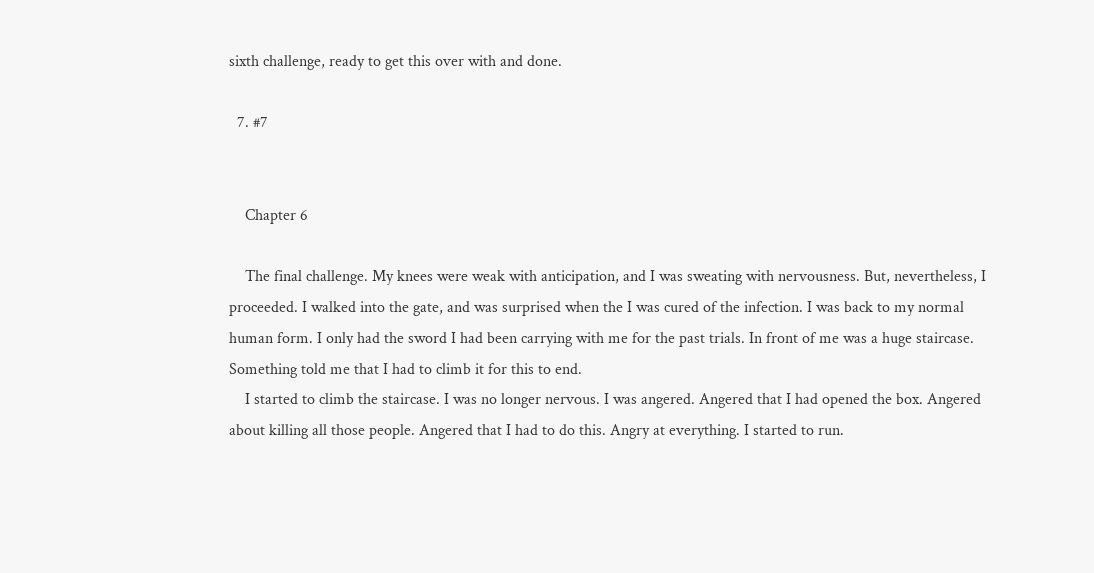sixth challenge, ready to get this over with and done.

  7. #7


    Chapter 6

    The final challenge. My knees were weak with anticipation, and I was sweating with nervousness. But, nevertheless, I proceeded. I walked into the gate, and was surprised when the I was cured of the infection. I was back to my normal human form. I only had the sword I had been carrying with me for the past trials. In front of me was a huge staircase. Something told me that I had to climb it for this to end.
    I started to climb the staircase. I was no longer nervous. I was angered. Angered that I had opened the box. Angered about killing all those people. Angered that I had to do this. Angry at everything. I started to run.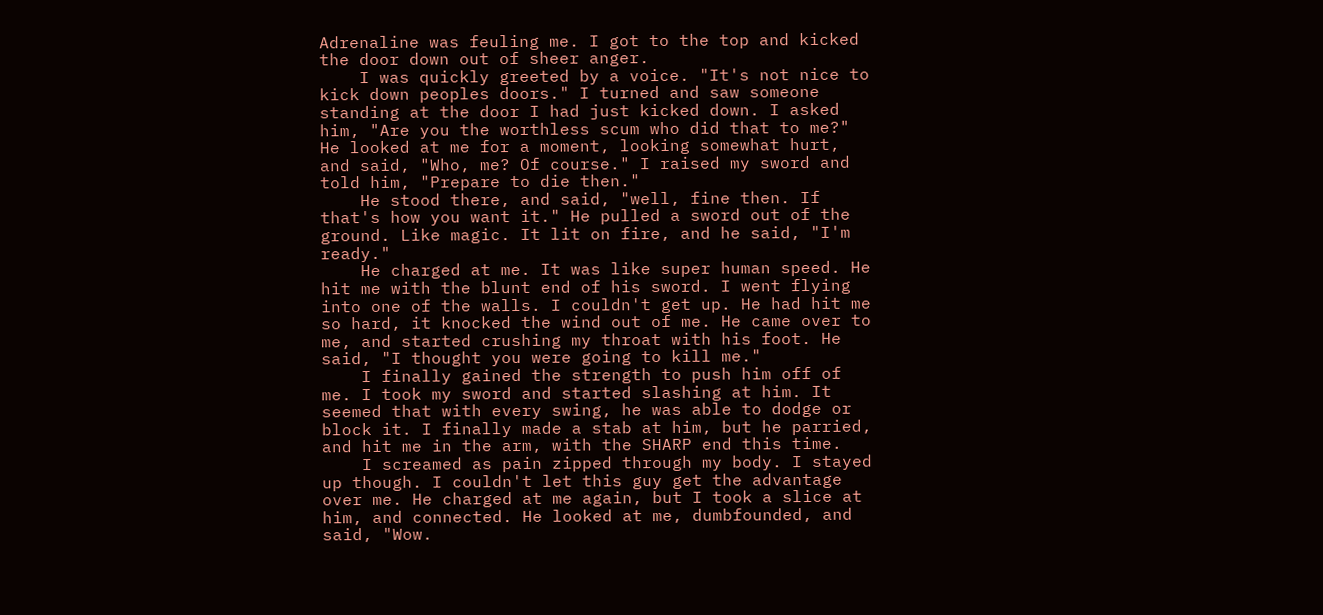Adrenaline was feuling me. I got to the top and kicked the door down out of sheer anger.
    I was quickly greeted by a voice. "It's not nice to kick down peoples doors." I turned and saw someone standing at the door I had just kicked down. I asked him, "Are you the worthless scum who did that to me?" He looked at me for a moment, looking somewhat hurt, and said, "Who, me? Of course." I raised my sword and told him, "Prepare to die then."
    He stood there, and said, "well, fine then. If that's how you want it." He pulled a sword out of the ground. Like magic. It lit on fire, and he said, "I'm ready."
    He charged at me. It was like super human speed. He hit me with the blunt end of his sword. I went flying into one of the walls. I couldn't get up. He had hit me so hard, it knocked the wind out of me. He came over to me, and started crushing my throat with his foot. He said, "I thought you were going to kill me."
    I finally gained the strength to push him off of me. I took my sword and started slashing at him. It seemed that with every swing, he was able to dodge or block it. I finally made a stab at him, but he parried, and hit me in the arm, with the SHARP end this time.
    I screamed as pain zipped through my body. I stayed up though. I couldn't let this guy get the advantage over me. He charged at me again, but I took a slice at him, and connected. He looked at me, dumbfounded, and said, "Wow.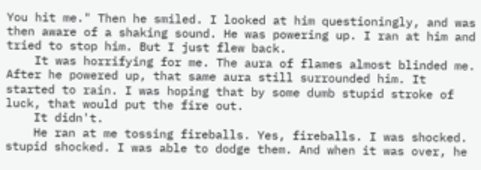You hit me." Then he smiled. I looked at him questioningly, and was then aware of a shaking sound. He was powering up. I ran at him and tried to stop him. But I just flew back.
    It was horrifying for me. The aura of flames almost blinded me. After he powered up, that same aura still surrounded him. It started to rain. I was hoping that by some dumb stupid stroke of luck, that would put the fire out.
    It didn't.
    He ran at me tossing fireballs. Yes, fireballs. I was shocked. stupid shocked. I was able to dodge them. And when it was over, he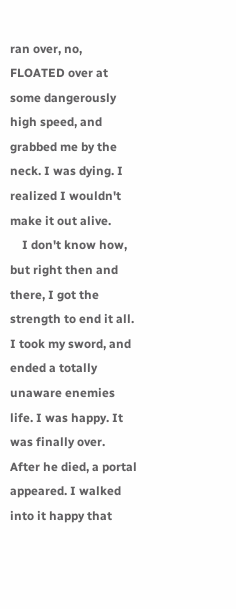ran over, no, FLOATED over at some dangerously high speed, and grabbed me by the neck. I was dying. I realized I wouldn't make it out alive.
    I don't know how, but right then and there, I got the strength to end it all. I took my sword, and ended a totally unaware enemies life. I was happy. It was finally over. After he died, a portal appeared. I walked into it happy that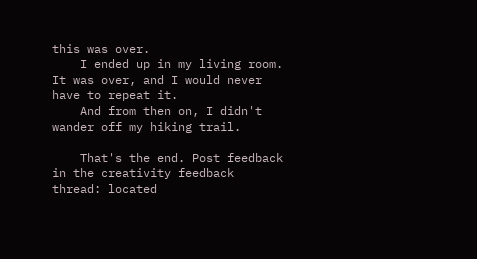this was over.
    I ended up in my living room. It was over, and I would never have to repeat it.
    And from then on, I didn't wander off my hiking trail.

    That's the end. Post feedback in the creativity feedback thread: located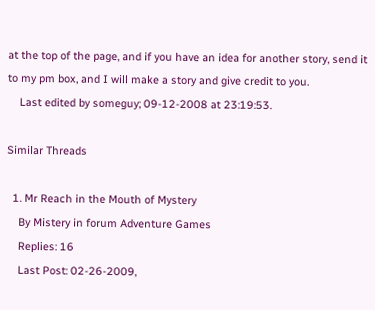at the top of the page, and if you have an idea for another story, send it to my pm box, and I will make a story and give credit to you.
    Last edited by someguy; 09-12-2008 at 23:19:53.

Similar Threads

  1. Mr Reach in the Mouth of Mystery
    By Mistery in forum Adventure Games
    Replies: 16
    Last Post: 02-26-2009,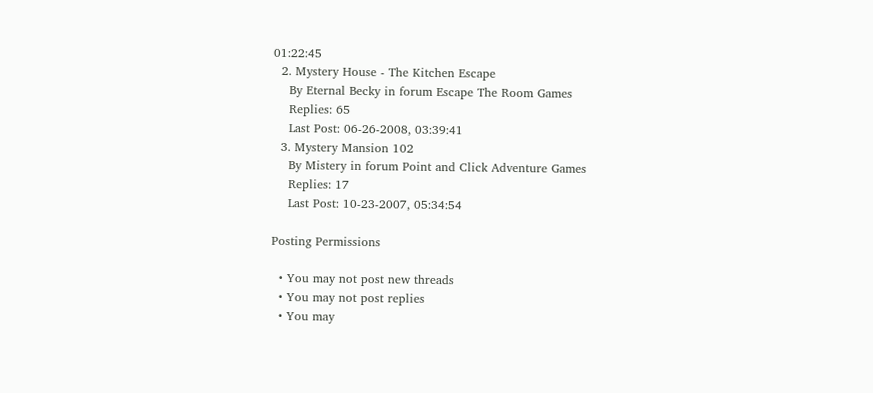01:22:45
  2. Mystery House - The Kitchen Escape
    By Eternal Becky in forum Escape The Room Games
    Replies: 65
    Last Post: 06-26-2008, 03:39:41
  3. Mystery Mansion 102
    By Mistery in forum Point and Click Adventure Games
    Replies: 17
    Last Post: 10-23-2007, 05:34:54

Posting Permissions

  • You may not post new threads
  • You may not post replies
  • You may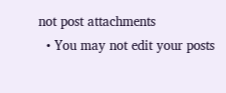not post attachments
  • You may not edit your posts